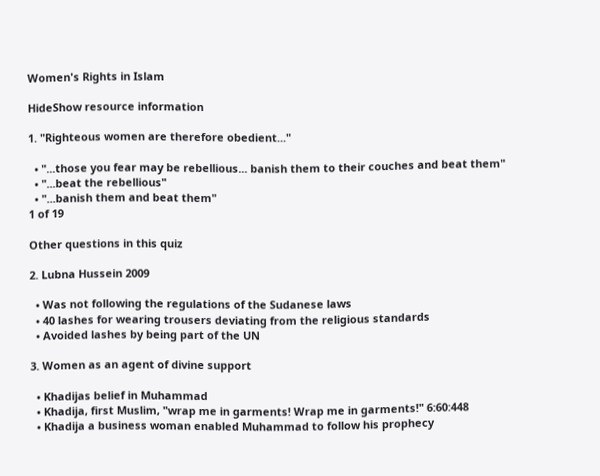Women's Rights in Islam

HideShow resource information

1. "Righteous women are therefore obedient..."

  • "...those you fear may be rebellious... banish them to their couches and beat them"
  • "...beat the rebellious"
  • "...banish them and beat them"
1 of 19

Other questions in this quiz

2. Lubna Hussein 2009

  • Was not following the regulations of the Sudanese laws
  • 40 lashes for wearing trousers deviating from the religious standards
  • Avoided lashes by being part of the UN

3. Women as an agent of divine support

  • Khadijas belief in Muhammad
  • Khadija, first Muslim, "wrap me in garments! Wrap me in garments!" 6:60:448
  • Khadija a business woman enabled Muhammad to follow his prophecy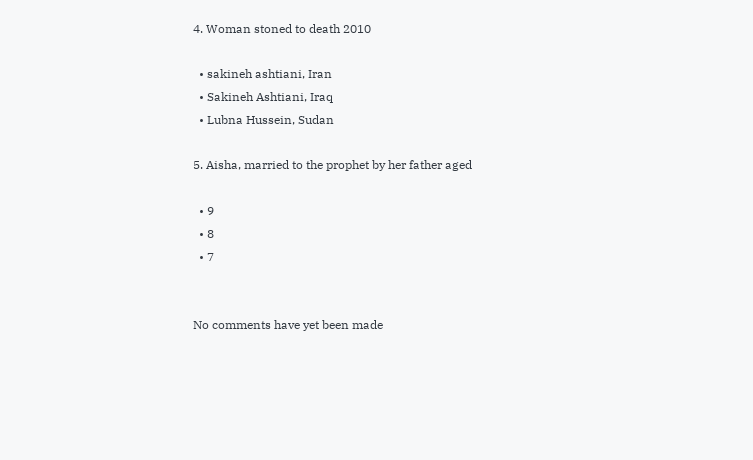4. Woman stoned to death 2010

  • sakineh ashtiani, Iran
  • Sakineh Ashtiani, Iraq
  • Lubna Hussein, Sudan

5. Aisha, married to the prophet by her father aged

  • 9
  • 8
  • 7


No comments have yet been made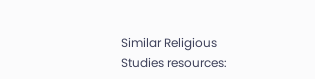Similar Religious Studies resources: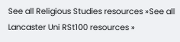See all Religious Studies resources »See all Lancaster Uni RSt100 resources »